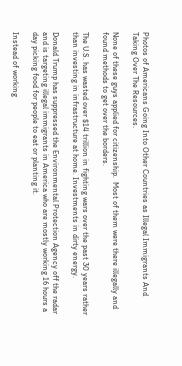Photos of Americans Going Into Other Countries as Illegal Immigrants And Taking Over The Resources.

None of these guys applied for citizenship.  Most of them were there illegally and found methods to get over the borders.

The U.S. has wasted over $14 trillion in fighting wars over the past 30 years rather than investing in infrastructure at home. Investments in dirty energy.

Donald Trump has suppressed the Environmental Protection Agency off the radar and is targeting illegal immigrants in America who are mostly working 16 hours a day picking food for people to eat or planting it.

Instead of working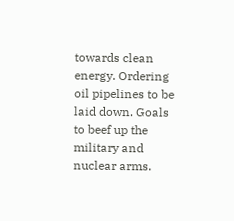towards clean energy. Ordering oil pipelines to be laid down. Goals to beef up the military and nuclear arms.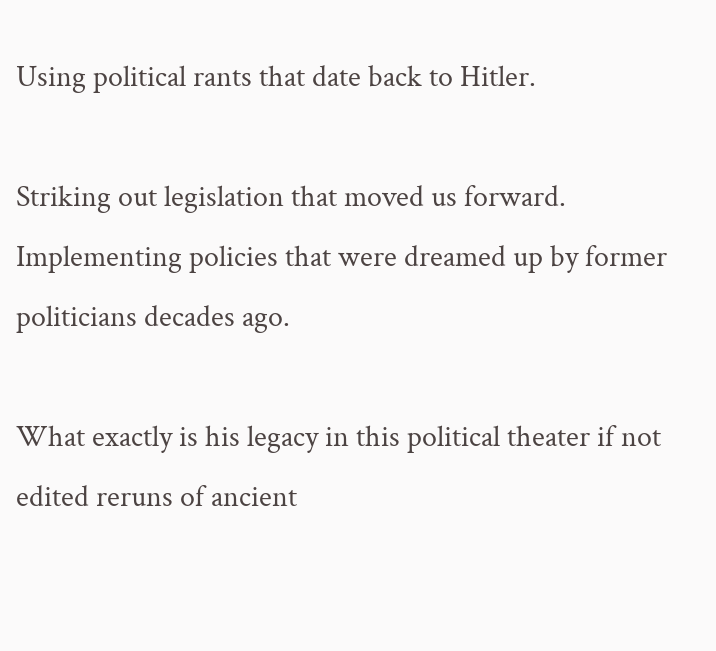Using political rants that date back to Hitler.

Striking out legislation that moved us forward. Implementing policies that were dreamed up by former politicians decades ago.

What exactly is his legacy in this political theater if not edited reruns of ancient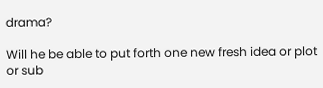drama?

Will he be able to put forth one new fresh idea or plot or sub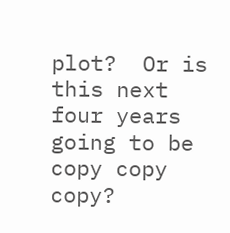plot?  Or is this next four years going to be copy copy copy?